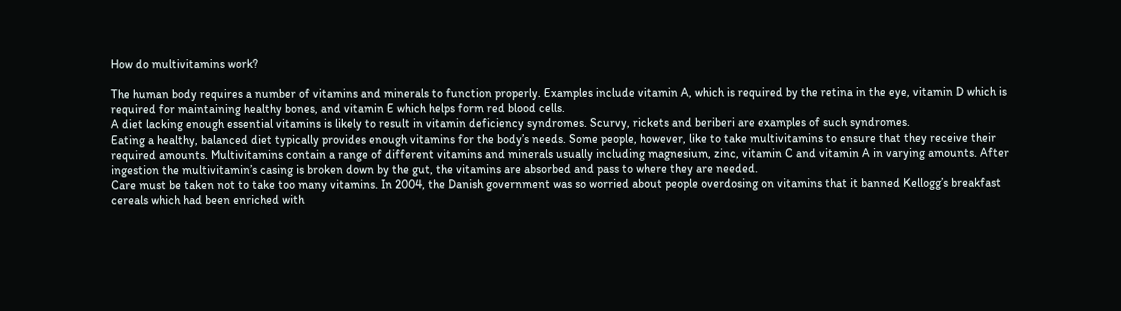How do multivitamins work?

The human body requires a number of vitamins and minerals to function properly. Examples include vitamin A, which is required by the retina in the eye, vitamin D which is required for maintaining healthy bones, and vitamin E which helps form red blood cells.
A diet lacking enough essential vitamins is likely to result in vitamin deficiency syndromes. Scurvy, rickets and beriberi are examples of such syndromes.
Eating a healthy, balanced diet typically provides enough vitamins for the body’s needs. Some people, however, like to take multivitamins to ensure that they receive their required amounts. Multivitamins contain a range of different vitamins and minerals usually including magnesium, zinc, vitamin C and vitamin A in varying amounts. After ingestion the multivitamin’s casing is broken down by the gut, the vitamins are absorbed and pass to where they are needed.
Care must be taken not to take too many vitamins. In 2004, the Danish government was so worried about people overdosing on vitamins that it banned Kellogg’s breakfast cereals which had been enriched with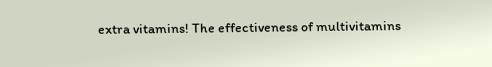extra vitamins! The effectiveness of multivitamins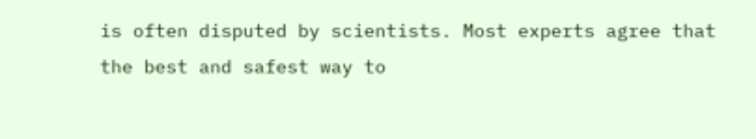is often disputed by scientists. Most experts agree that the best and safest way to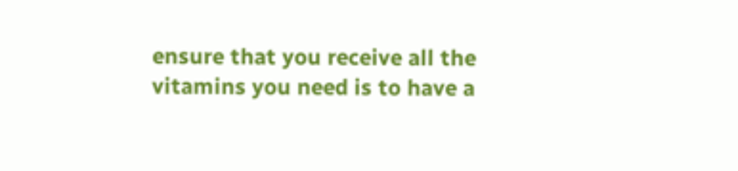ensure that you receive all the vitamins you need is to have a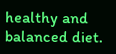healthy and balanced diet.